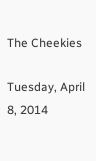The Cheekies

Tuesday, April 8, 2014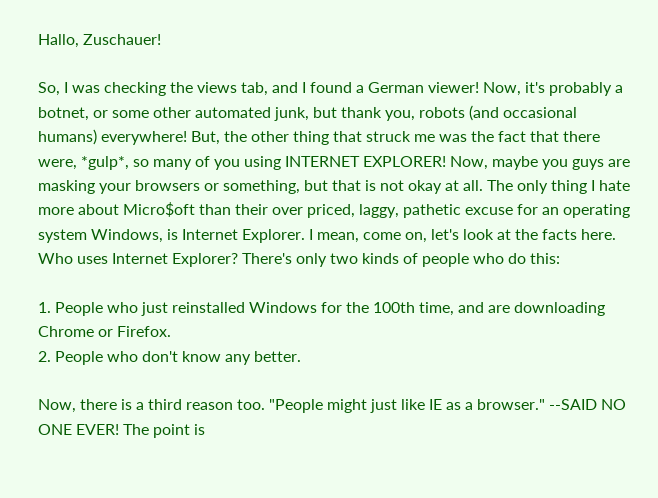Hallo, Zuschauer!

So, I was checking the views tab, and I found a German viewer! Now, it's probably a botnet, or some other automated junk, but thank you, robots (and occasional humans) everywhere! But, the other thing that struck me was the fact that there were, *gulp*, so many of you using INTERNET EXPLORER! Now, maybe you guys are masking your browsers or something, but that is not okay at all. The only thing I hate more about Micro$oft than their over priced, laggy, pathetic excuse for an operating system Windows, is Internet Explorer. I mean, come on, let's look at the facts here. Who uses Internet Explorer? There's only two kinds of people who do this:

1. People who just reinstalled Windows for the 100th time, and are downloading Chrome or Firefox.
2. People who don't know any better.

Now, there is a third reason too. "People might just like IE as a browser." --SAID NO ONE EVER! The point is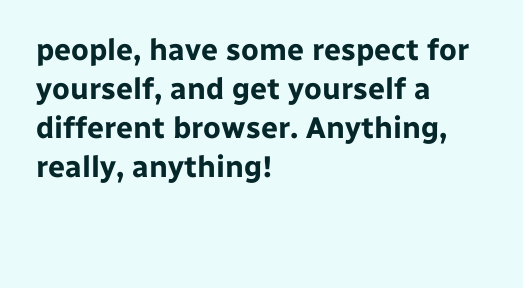people, have some respect for yourself, and get yourself a different browser. Anything, really, anything!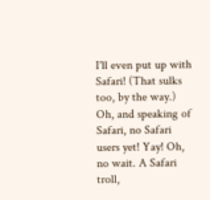I'll even put up with Safari! (That sulks too, by the way.) Oh, and speaking of Safari, no Safari users yet! Yay! Oh, no wait. A Safari troll,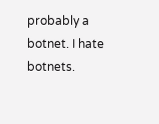probably a botnet. I hate botnets.